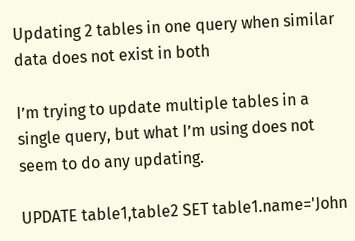Updating 2 tables in one query when similar data does not exist in both

I’m trying to update multiple tables in a single query, but what I’m using does not seem to do any updating.

UPDATE table1,table2 SET table1.name='John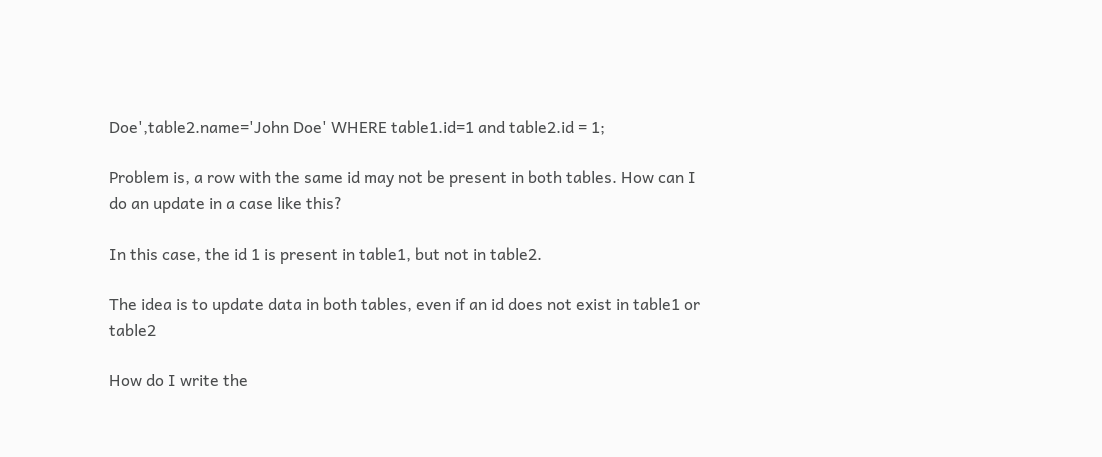Doe',table2.name='John Doe' WHERE table1.id=1 and table2.id = 1;

Problem is, a row with the same id may not be present in both tables. How can I do an update in a case like this?

In this case, the id 1 is present in table1, but not in table2.

The idea is to update data in both tables, even if an id does not exist in table1 or table2

How do I write the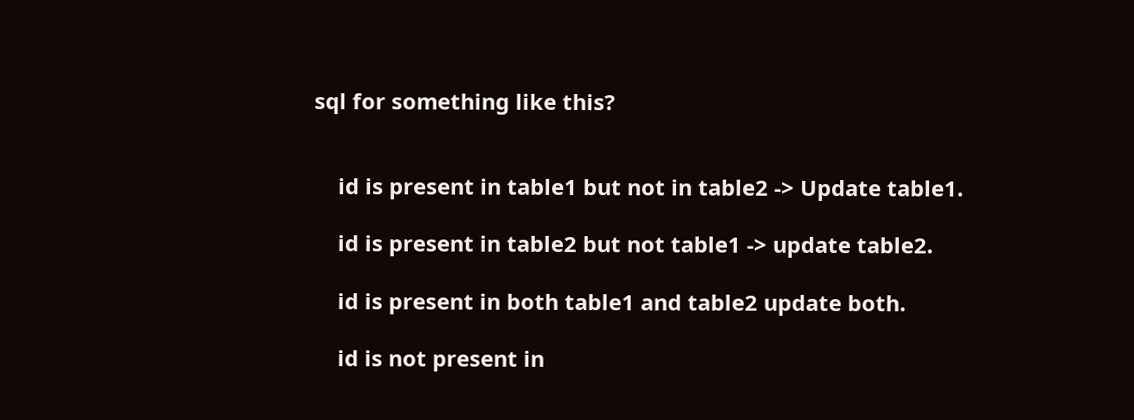sql for something like this?


    id is present in table1 but not in table2 -> Update table1.

    id is present in table2 but not table1 -> update table2.

    id is present in both table1 and table2 update both.

    id is not present in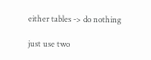either tables -> do nothing

just use two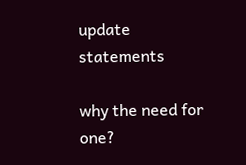update statements

why the need for one?